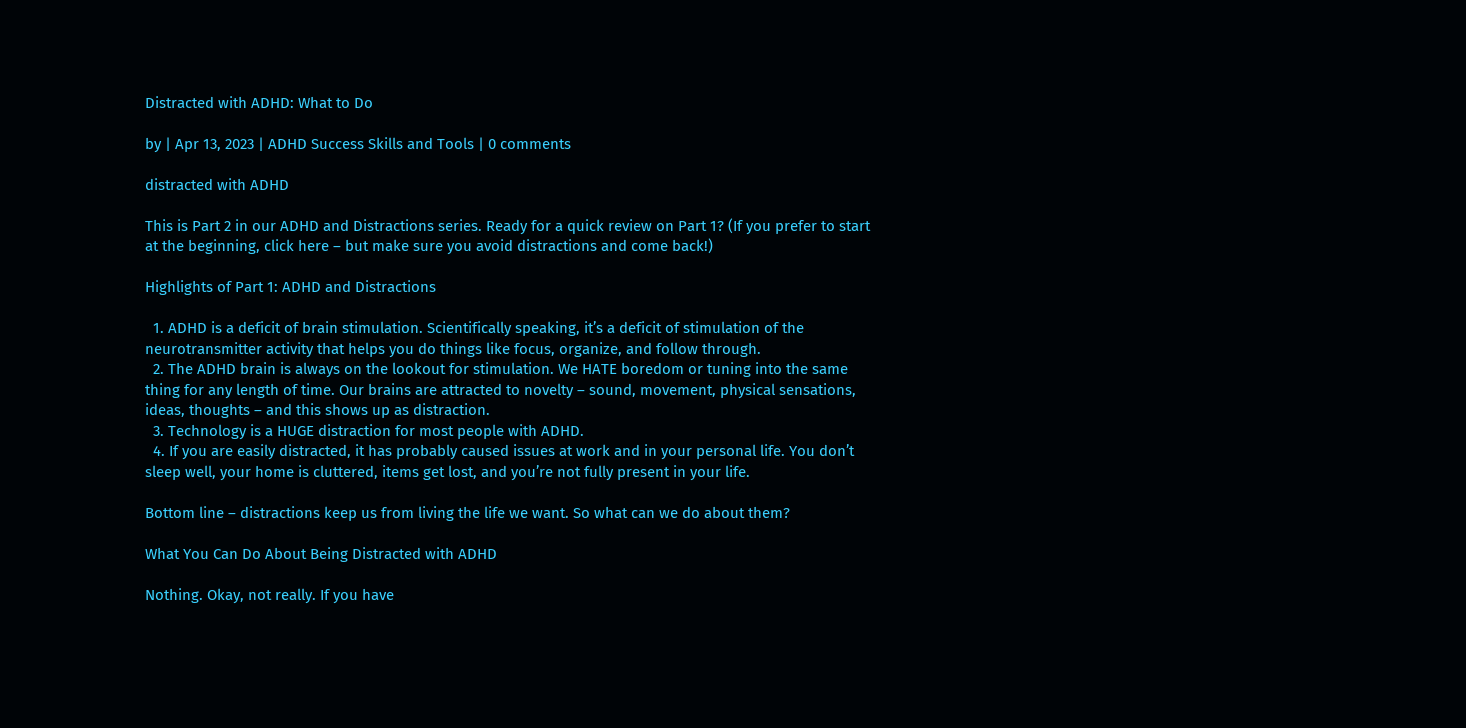Distracted with ADHD: What to Do

by | Apr 13, 2023 | ADHD Success Skills and Tools | 0 comments

distracted with ADHD

This is Part 2 in our ADHD and Distractions series. Ready for a quick review on Part 1? (If you prefer to start at the beginning, click here – but make sure you avoid distractions and come back!)

Highlights of Part 1: ADHD and Distractions

  1. ADHD is a deficit of brain stimulation. Scientifically speaking, it’s a deficit of stimulation of the neurotransmitter activity that helps you do things like focus, organize, and follow through.
  2. The ADHD brain is always on the lookout for stimulation. We HATE boredom or tuning into the same thing for any length of time. Our brains are attracted to novelty – sound, movement, physical sensations, ideas, thoughts – and this shows up as distraction.
  3. Technology is a HUGE distraction for most people with ADHD.
  4. If you are easily distracted, it has probably caused issues at work and in your personal life. You don’t sleep well, your home is cluttered, items get lost, and you’re not fully present in your life.

Bottom line – distractions keep us from living the life we want. So what can we do about them?

What You Can Do About Being Distracted with ADHD

Nothing. Okay, not really. If you have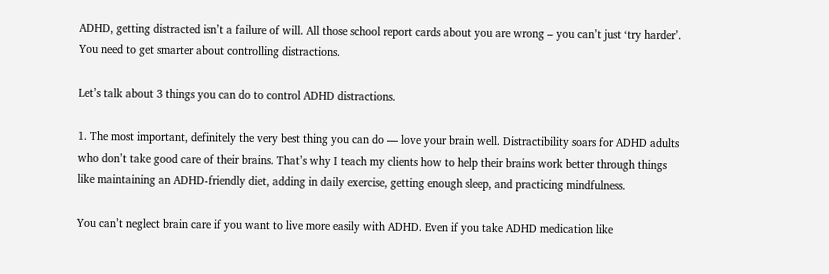ADHD, getting distracted isn’t a failure of will. All those school report cards about you are wrong – you can’t just ‘try harder’. You need to get smarter about controlling distractions.

Let’s talk about 3 things you can do to control ADHD distractions.

1. The most important, definitely the very best thing you can do — love your brain well. Distractibility soars for ADHD adults who don’t take good care of their brains. That’s why I teach my clients how to help their brains work better through things like maintaining an ADHD-friendly diet, adding in daily exercise, getting enough sleep, and practicing mindfulness.

You can’t neglect brain care if you want to live more easily with ADHD. Even if you take ADHD medication like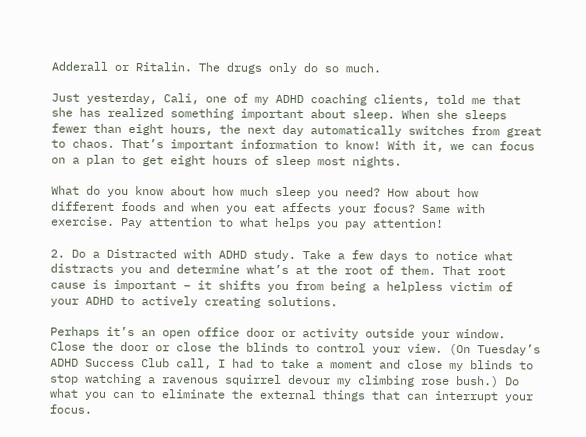Adderall or Ritalin. The drugs only do so much.

Just yesterday, Cali, one of my ADHD coaching clients, told me that she has realized something important about sleep. When she sleeps fewer than eight hours, the next day automatically switches from great to chaos. That’s important information to know! With it, we can focus on a plan to get eight hours of sleep most nights.

What do you know about how much sleep you need? How about how different foods and when you eat affects your focus? Same with exercise. Pay attention to what helps you pay attention!

2. Do a Distracted with ADHD study. Take a few days to notice what distracts you and determine what’s at the root of them. That root cause is important – it shifts you from being a helpless victim of your ADHD to actively creating solutions.

Perhaps it’s an open office door or activity outside your window. Close the door or close the blinds to control your view. (On Tuesday’s ADHD Success Club call, I had to take a moment and close my blinds to stop watching a ravenous squirrel devour my climbing rose bush.) Do what you can to eliminate the external things that can interrupt your focus.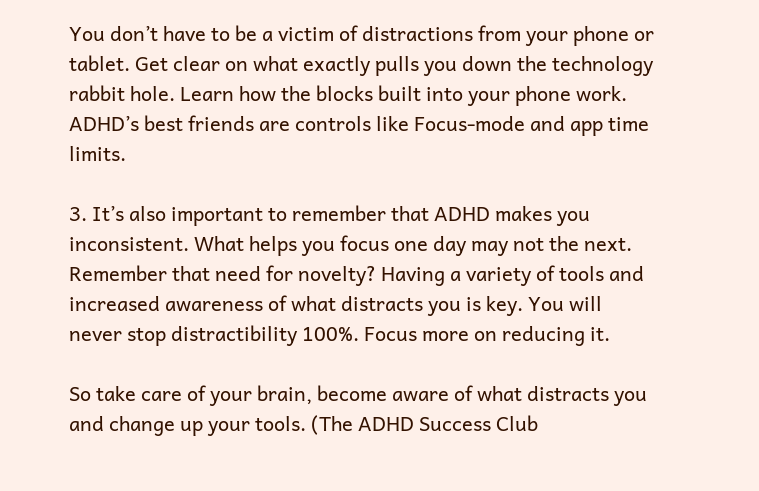You don’t have to be a victim of distractions from your phone or tablet. Get clear on what exactly pulls you down the technology rabbit hole. Learn how the blocks built into your phone work. ADHD’s best friends are controls like Focus-mode and app time limits.

3. It’s also important to remember that ADHD makes you inconsistent. What helps you focus one day may not the next. Remember that need for novelty? Having a variety of tools and increased awareness of what distracts you is key. You will never stop distractibility 100%. Focus more on reducing it.

So take care of your brain, become aware of what distracts you and change up your tools. (The ADHD Success Club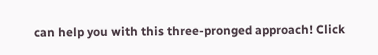can help you with this three-pronged approach! Click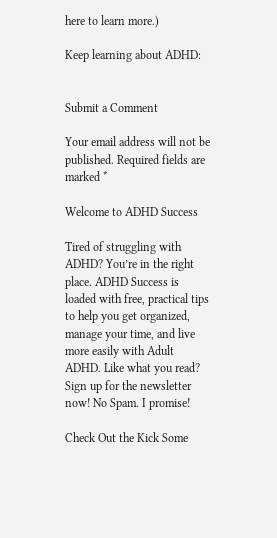here to learn more.)

Keep learning about ADHD:


Submit a Comment

Your email address will not be published. Required fields are marked *

Welcome to ADHD Success

Tired of struggling with ADHD? You’re in the right place. ADHD Success is loaded with free, practical tips to help you get organized, manage your time, and live more easily with Adult ADHD. Like what you read? Sign up for the newsletter now! No Spam. I promise!

Check Out the Kick Some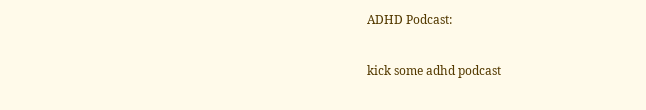ADHD Podcast:

kick some adhd podcast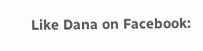Like Dana on Facebook: